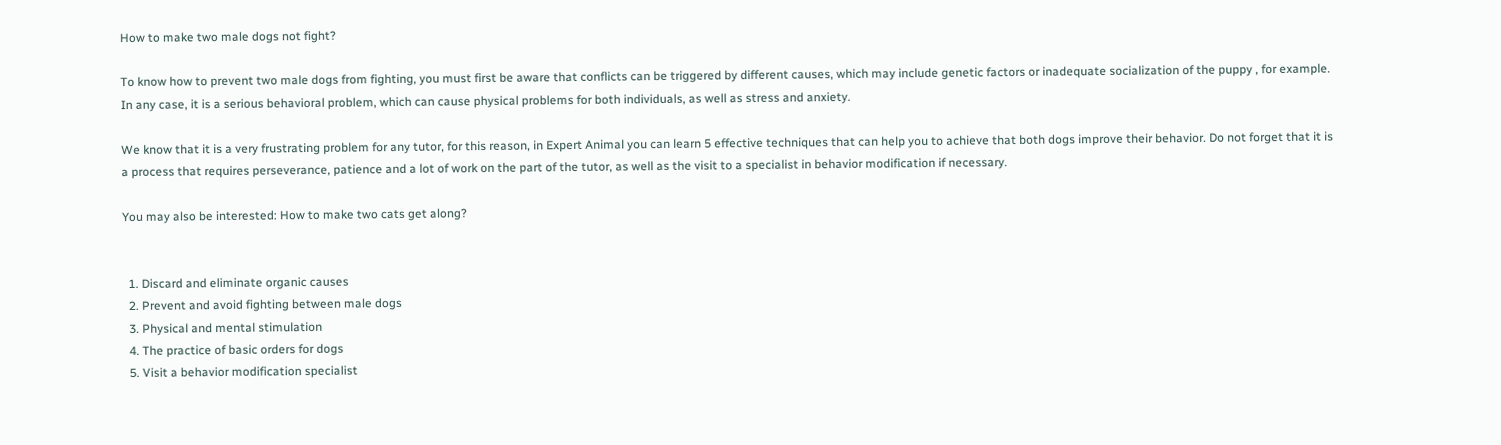How to make two male dogs not fight?

To know how to prevent two male dogs from fighting, you must first be aware that conflicts can be triggered by different causes, which may include genetic factors or inadequate socialization of the puppy , for example. In any case, it is a serious behavioral problem, which can cause physical problems for both individuals, as well as stress and anxiety.

We know that it is a very frustrating problem for any tutor, for this reason, in Expert Animal you can learn 5 effective techniques that can help you to achieve that both dogs improve their behavior. Do not forget that it is a process that requires perseverance, patience and a lot of work on the part of the tutor, as well as the visit to a specialist in behavior modification if necessary.

You may also be interested: How to make two cats get along?


  1. Discard and eliminate organic causes
  2. Prevent and avoid fighting between male dogs
  3. Physical and mental stimulation
  4. The practice of basic orders for dogs
  5. Visit a behavior modification specialist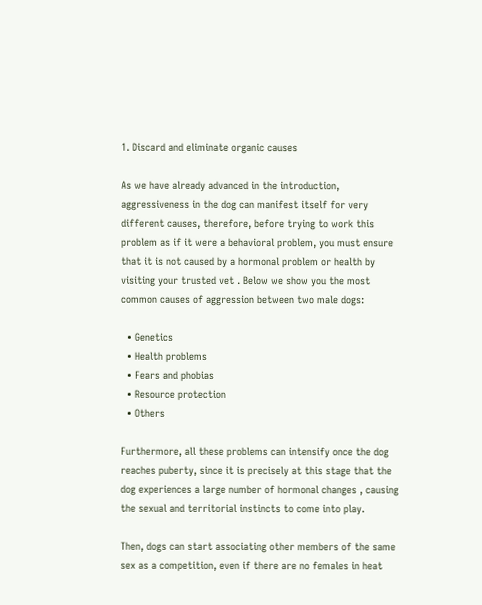1. Discard and eliminate organic causes

As we have already advanced in the introduction, aggressiveness in the dog can manifest itself for very different causes, therefore, before trying to work this problem as if it were a behavioral problem, you must ensure that it is not caused by a hormonal problem or health by visiting your trusted vet . Below we show you the most common causes of aggression between two male dogs:

  • Genetics
  • Health problems
  • Fears and phobias
  • Resource protection
  • Others

Furthermore, all these problems can intensify once the dog reaches puberty, since it is precisely at this stage that the dog experiences a large number of hormonal changes , causing the sexual and territorial instincts to come into play.

Then, dogs can start associating other members of the same sex as a competition, even if there are no females in heat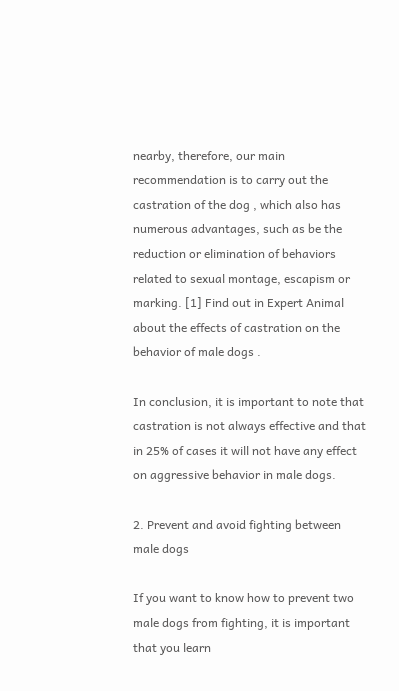nearby, therefore, our main recommendation is to carry out the castration of the dog , which also has numerous advantages, such as be the reduction or elimination of behaviors related to sexual montage, escapism or marking. [1] Find out in Expert Animal about the effects of castration on the behavior of male dogs .

In conclusion, it is important to note that castration is not always effective and that in 25% of cases it will not have any effect on aggressive behavior in male dogs.

2. Prevent and avoid fighting between male dogs

If you want to know how to prevent two male dogs from fighting, it is important that you learn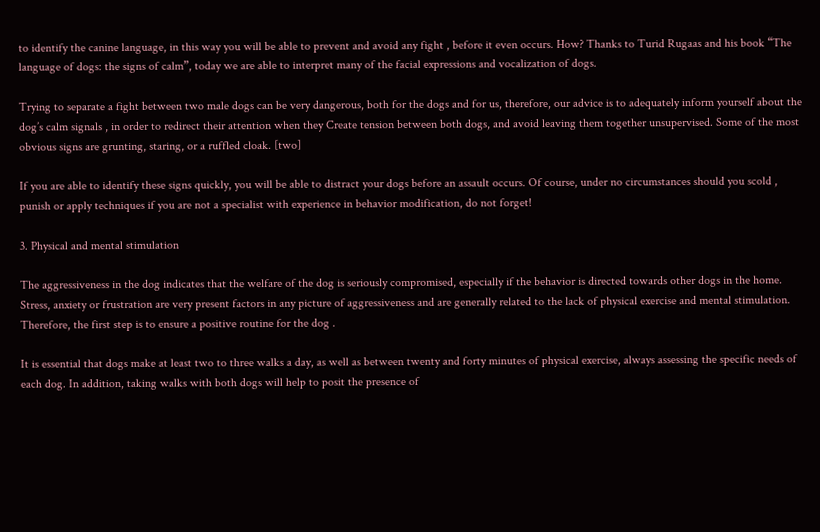to identify the canine language, in this way you will be able to prevent and avoid any fight , before it even occurs. How? Thanks to Turid Rugaas and his book “The language of dogs: the signs of calm”, today we are able to interpret many of the facial expressions and vocalization of dogs.

Trying to separate a fight between two male dogs can be very dangerous, both for the dogs and for us, therefore, our advice is to adequately inform yourself about the dog’s calm signals , in order to redirect their attention when they Create tension between both dogs, and avoid leaving them together unsupervised. Some of the most obvious signs are grunting, staring, or a ruffled cloak. [two]

If you are able to identify these signs quickly, you will be able to distract your dogs before an assault occurs. Of course, under no circumstances should you scold , punish or apply techniques if you are not a specialist with experience in behavior modification, do not forget!

3. Physical and mental stimulation

The aggressiveness in the dog indicates that the welfare of the dog is seriously compromised, especially if the behavior is directed towards other dogs in the home. Stress, anxiety or frustration are very present factors in any picture of aggressiveness and are generally related to the lack of physical exercise and mental stimulation. Therefore, the first step is to ensure a positive routine for the dog .

It is essential that dogs make at least two to three walks a day, as well as between twenty and forty minutes of physical exercise, always assessing the specific needs of each dog. In addition, taking walks with both dogs will help to posit the presence of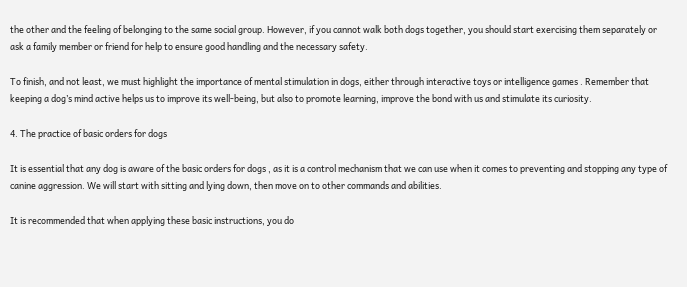the other and the feeling of belonging to the same social group. However, if you cannot walk both dogs together, you should start exercising them separately or ask a family member or friend for help to ensure good handling and the necessary safety.

To finish, and not least, we must highlight the importance of mental stimulation in dogs, either through interactive toys or intelligence games . Remember that keeping a dog’s mind active helps us to improve its well-being, but also to promote learning, improve the bond with us and stimulate its curiosity.

4. The practice of basic orders for dogs

It is essential that any dog is aware of the basic orders for dogs , as it is a control mechanism that we can use when it comes to preventing and stopping any type of canine aggression. We will start with sitting and lying down, then move on to other commands and abilities.

It is recommended that when applying these basic instructions, you do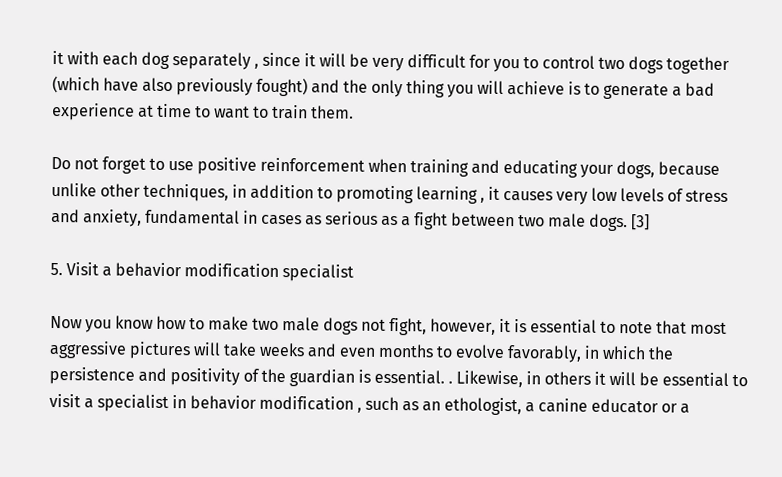it with each dog separately , since it will be very difficult for you to control two dogs together (which have also previously fought) and the only thing you will achieve is to generate a bad experience at time to want to train them.

Do not forget to use positive reinforcement when training and educating your dogs, because unlike other techniques, in addition to promoting learning , it causes very low levels of stress and anxiety, fundamental in cases as serious as a fight between two male dogs. [3]

5. Visit a behavior modification specialist

Now you know how to make two male dogs not fight, however, it is essential to note that most aggressive pictures will take weeks and even months to evolve favorably, in which the persistence and positivity of the guardian is essential. . Likewise, in others it will be essential to visit a specialist in behavior modification , such as an ethologist, a canine educator or a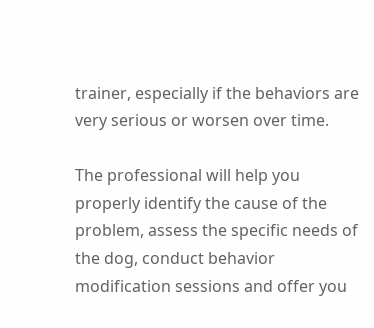trainer, especially if the behaviors are very serious or worsen over time.

The professional will help you properly identify the cause of the problem, assess the specific needs of the dog, conduct behavior modification sessions and offer you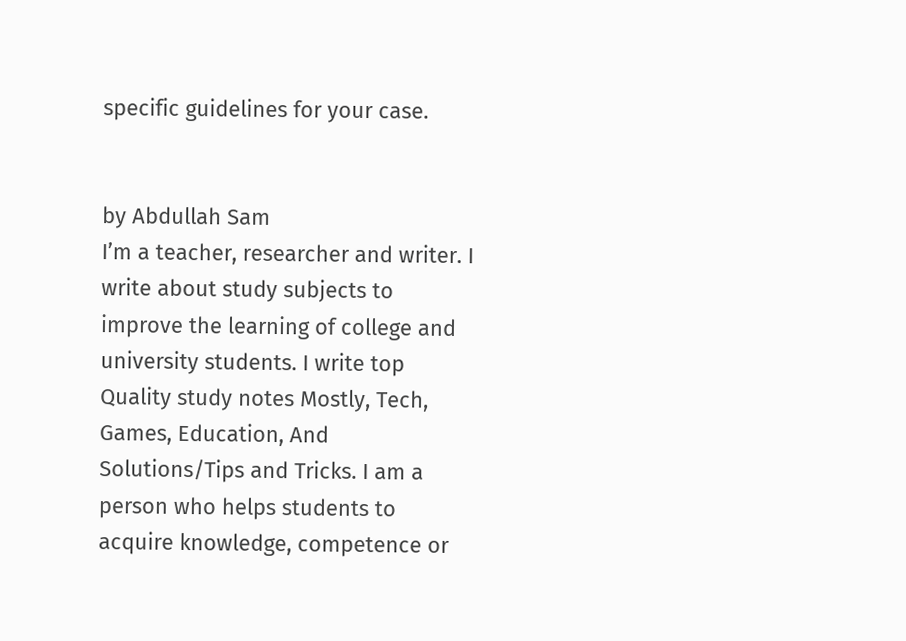specific guidelines for your case.


by Abdullah Sam
I’m a teacher, researcher and writer. I write about study subjects to improve the learning of college and university students. I write top Quality study notes Mostly, Tech, Games, Education, And Solutions/Tips and Tricks. I am a person who helps students to acquire knowledge, competence or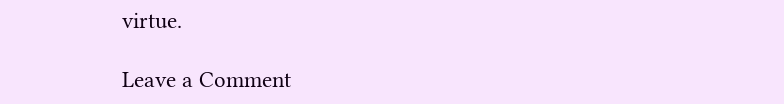virtue.

Leave a Comment